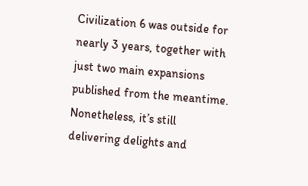Civilization 6 was outside for nearly 3 years, together with just two main expansions published from the meantime. Nonetheless, it’s still delivering delights and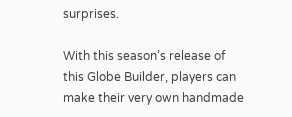surprises.

With this season’s release of this Globe Builder, players can make their very own handmade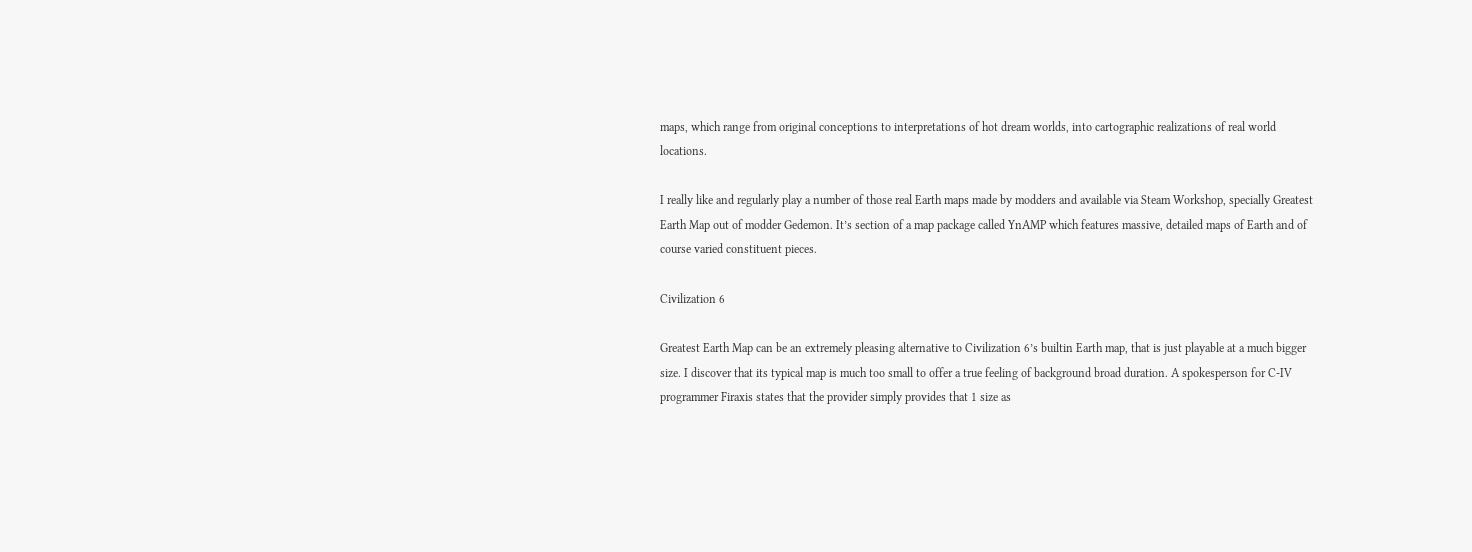maps, which range from original conceptions to interpretations of hot dream worlds, into cartographic realizations of real world locations.

I really like and regularly play a number of those real Earth maps made by modders and available via Steam Workshop, specially Greatest Earth Map out of modder Gedemon. It’s section of a map package called YnAMP which features massive, detailed maps of Earth and of course varied constituent pieces.

Civilization 6

Greatest Earth Map can be an extremely pleasing alternative to Civilization 6’s builtin Earth map, that is just playable at a much bigger size. I discover that its typical map is much too small to offer a true feeling of background broad duration. A spokesperson for C-IV programmer Firaxis states that the provider simply provides that 1 size as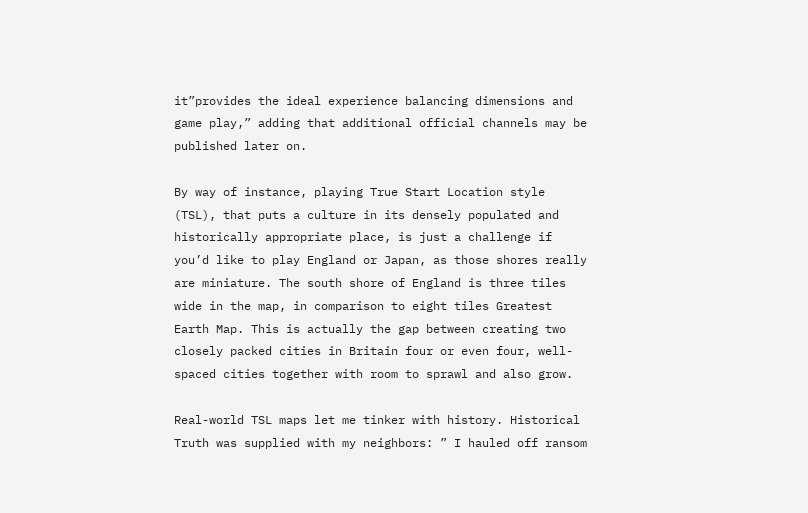it”provides the ideal experience balancing dimensions and game play,” adding that additional official channels may be published later on.

By way of instance, playing True Start Location style (TSL), that puts a culture in its densely populated and historically appropriate place, is just a challenge if you’d like to play England or Japan, as those shores really are miniature. The south shore of England is three tiles wide in the map, in comparison to eight tiles Greatest Earth Map. This is actually the gap between creating two closely packed cities in Britain four or even four, well-spaced cities together with room to sprawl and also grow.

Real-world TSL maps let me tinker with history. Historical Truth was supplied with my neighbors: ” I hauled off ransom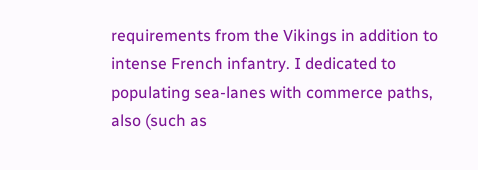requirements from the Vikings in addition to intense French infantry. I dedicated to populating sea-lanes with commerce paths, also (such as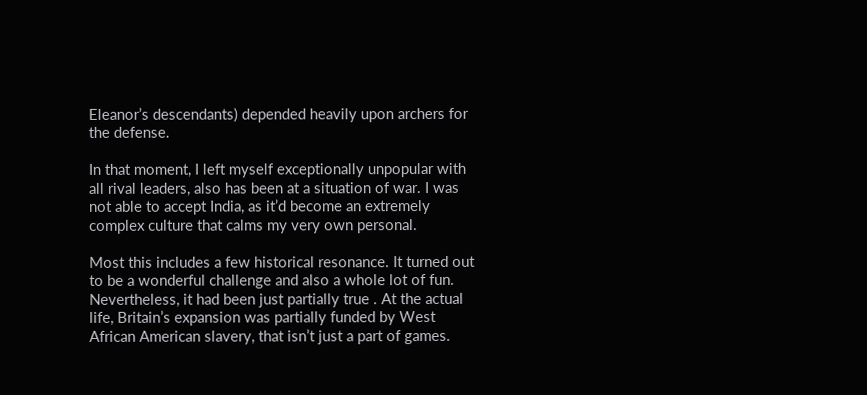Eleanor’s descendants) depended heavily upon archers for the defense.

In that moment, I left myself exceptionally unpopular with all rival leaders, also has been at a situation of war. I was not able to accept India, as it’d become an extremely complex culture that calms my very own personal.

Most this includes a few historical resonance. It turned out to be a wonderful challenge and also a whole lot of fun. Nevertheless, it had been just partially true . At the actual life, Britain’s expansion was partially funded by West African American slavery, that isn’t just a part of games.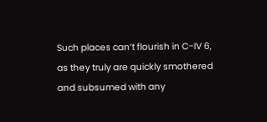Such places can’t flourish in C-IV 6, as they truly are quickly smothered and subsumed with any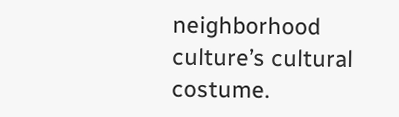neighborhood culture’s cultural costume.